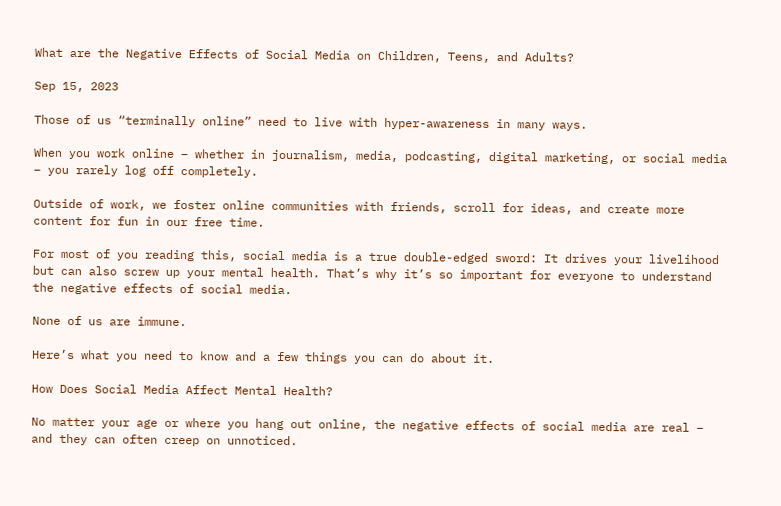What are the Negative Effects of Social Media on Children, Teens, and Adults?

Sep 15, 2023

Those of us “terminally online” need to live with hyper-awareness in many ways.

When you work online – whether in journalism, media, podcasting, digital marketing, or social media – you rarely log off completely.

Outside of work, we foster online communities with friends, scroll for ideas, and create more content for fun in our free time.

For most of you reading this, social media is a true double-edged sword: It drives your livelihood but can also screw up your mental health. That’s why it’s so important for everyone to understand the negative effects of social media.

None of us are immune.

Here’s what you need to know and a few things you can do about it.

How Does Social Media Affect Mental Health?

No matter your age or where you hang out online, the negative effects of social media are real – and they can often creep on unnoticed.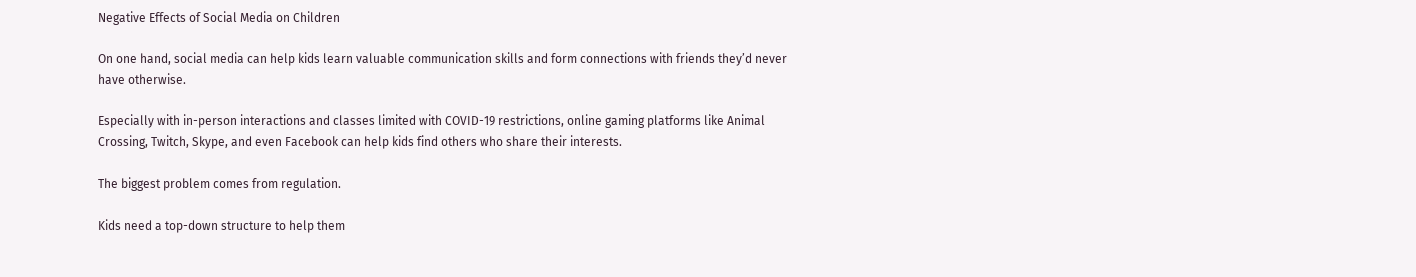Negative Effects of Social Media on Children

On one hand, social media can help kids learn valuable communication skills and form connections with friends they’d never have otherwise.

Especially with in-person interactions and classes limited with COVID-19 restrictions, online gaming platforms like Animal Crossing, Twitch, Skype, and even Facebook can help kids find others who share their interests.

The biggest problem comes from regulation.

Kids need a top-down structure to help them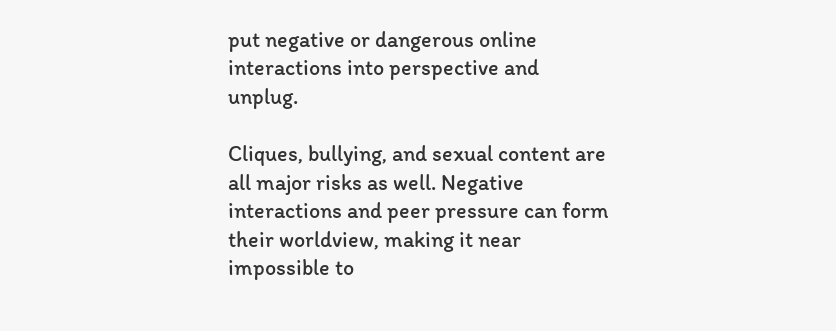put negative or dangerous online interactions into perspective and unplug.

Cliques, bullying, and sexual content are all major risks as well. Negative interactions and peer pressure can form their worldview, making it near impossible to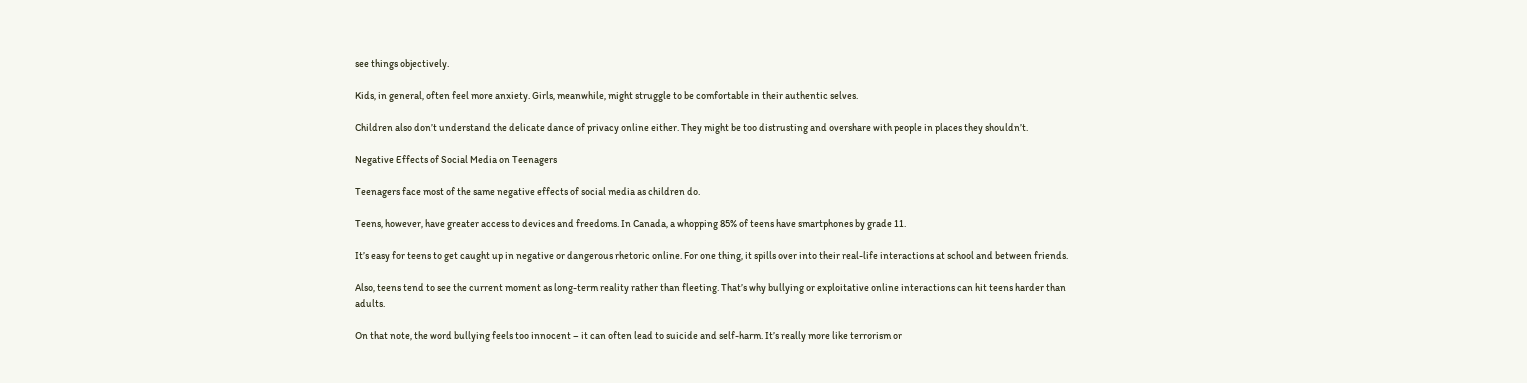see things objectively.

Kids, in general, often feel more anxiety. Girls, meanwhile, might struggle to be comfortable in their authentic selves.

Children also don’t understand the delicate dance of privacy online either. They might be too distrusting and overshare with people in places they shouldn’t.

Negative Effects of Social Media on Teenagers

Teenagers face most of the same negative effects of social media as children do.

Teens, however, have greater access to devices and freedoms. In Canada, a whopping 85% of teens have smartphones by grade 11.

It’s easy for teens to get caught up in negative or dangerous rhetoric online. For one thing, it spills over into their real-life interactions at school and between friends.

Also, teens tend to see the current moment as long-term reality rather than fleeting. That’s why bullying or exploitative online interactions can hit teens harder than adults.

On that note, the word bullying feels too innocent – it can often lead to suicide and self-harm. It’s really more like terrorism or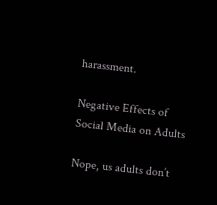harassment.

Negative Effects of Social Media on Adults

Nope, us adults don’t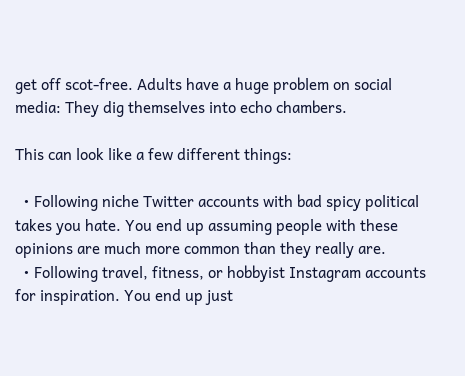get off scot-free. Adults have a huge problem on social media: They dig themselves into echo chambers.

This can look like a few different things:

  • Following niche Twitter accounts with bad spicy political takes you hate. You end up assuming people with these opinions are much more common than they really are.
  • Following travel, fitness, or hobbyist Instagram accounts for inspiration. You end up just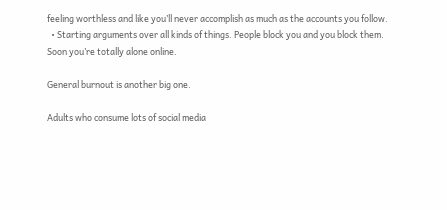feeling worthless and like you’ll never accomplish as much as the accounts you follow.
  • Starting arguments over all kinds of things. People block you and you block them. Soon you’re totally alone online.

General burnout is another big one.

Adults who consume lots of social media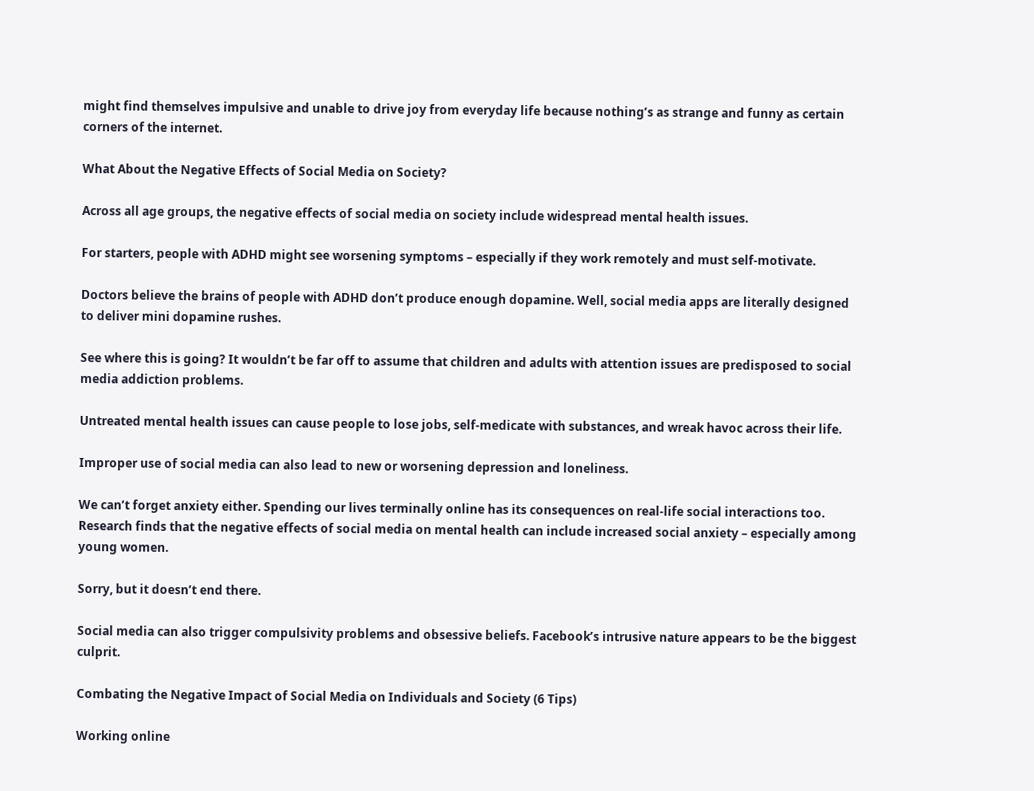might find themselves impulsive and unable to drive joy from everyday life because nothing’s as strange and funny as certain corners of the internet.

What About the Negative Effects of Social Media on Society?

Across all age groups, the negative effects of social media on society include widespread mental health issues.

For starters, people with ADHD might see worsening symptoms – especially if they work remotely and must self-motivate.

Doctors believe the brains of people with ADHD don’t produce enough dopamine. Well, social media apps are literally designed to deliver mini dopamine rushes.

See where this is going? It wouldn’t be far off to assume that children and adults with attention issues are predisposed to social media addiction problems.

Untreated mental health issues can cause people to lose jobs, self-medicate with substances, and wreak havoc across their life.

Improper use of social media can also lead to new or worsening depression and loneliness.

We can’t forget anxiety either. Spending our lives terminally online has its consequences on real-life social interactions too. Research finds that the negative effects of social media on mental health can include increased social anxiety – especially among young women.

Sorry, but it doesn’t end there.

Social media can also trigger compulsivity problems and obsessive beliefs. Facebook’s intrusive nature appears to be the biggest culprit.

Combating the Negative Impact of Social Media on Individuals and Society (6 Tips)

Working online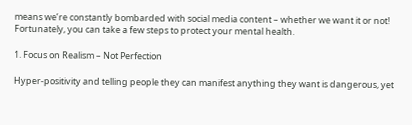means we’re constantly bombarded with social media content – whether we want it or not! Fortunately, you can take a few steps to protect your mental health.

1. Focus on Realism – Not Perfection

Hyper-positivity and telling people they can manifest anything they want is dangerous, yet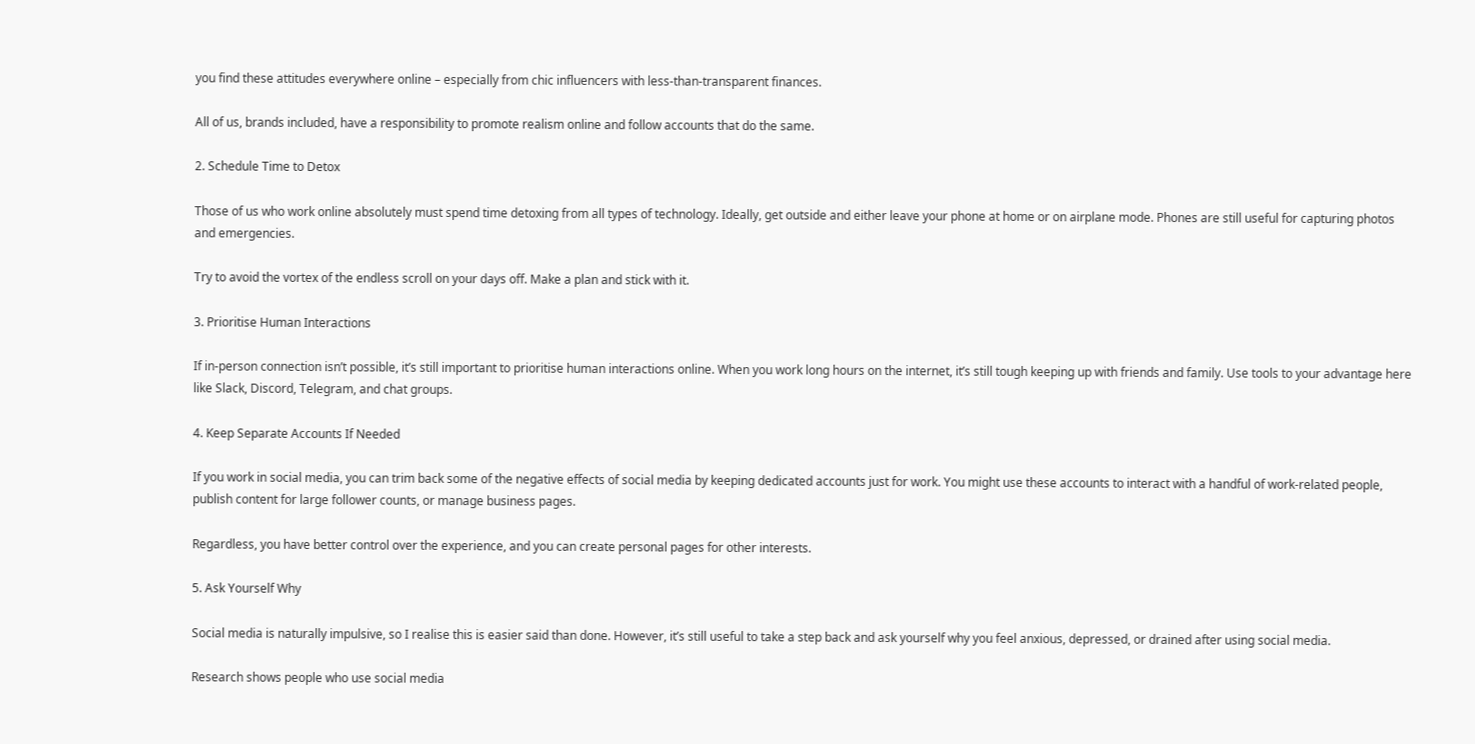you find these attitudes everywhere online – especially from chic influencers with less-than-transparent finances.

All of us, brands included, have a responsibility to promote realism online and follow accounts that do the same.

2. Schedule Time to Detox

Those of us who work online absolutely must spend time detoxing from all types of technology. Ideally, get outside and either leave your phone at home or on airplane mode. Phones are still useful for capturing photos and emergencies.

Try to avoid the vortex of the endless scroll on your days off. Make a plan and stick with it.

3. Prioritise Human Interactions

If in-person connection isn’t possible, it’s still important to prioritise human interactions online. When you work long hours on the internet, it’s still tough keeping up with friends and family. Use tools to your advantage here like Slack, Discord, Telegram, and chat groups.

4. Keep Separate Accounts If Needed

If you work in social media, you can trim back some of the negative effects of social media by keeping dedicated accounts just for work. You might use these accounts to interact with a handful of work-related people, publish content for large follower counts, or manage business pages.

Regardless, you have better control over the experience, and you can create personal pages for other interests.

5. Ask Yourself Why

Social media is naturally impulsive, so I realise this is easier said than done. However, it’s still useful to take a step back and ask yourself why you feel anxious, depressed, or drained after using social media.

Research shows people who use social media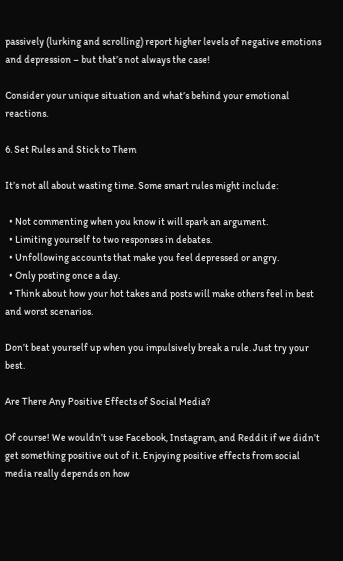passively (lurking and scrolling) report higher levels of negative emotions and depression – but that’s not always the case!

Consider your unique situation and what’s behind your emotional reactions.

6. Set Rules and Stick to Them

It’s not all about wasting time. Some smart rules might include:

  • Not commenting when you know it will spark an argument.
  • Limiting yourself to two responses in debates.
  • Unfollowing accounts that make you feel depressed or angry.
  • Only posting once a day.
  • Think about how your hot takes and posts will make others feel in best and worst scenarios.

Don’t beat yourself up when you impulsively break a rule. Just try your best.

Are There Any Positive Effects of Social Media?

Of course! We wouldn’t use Facebook, Instagram, and Reddit if we didn’t get something positive out of it. Enjoying positive effects from social media really depends on how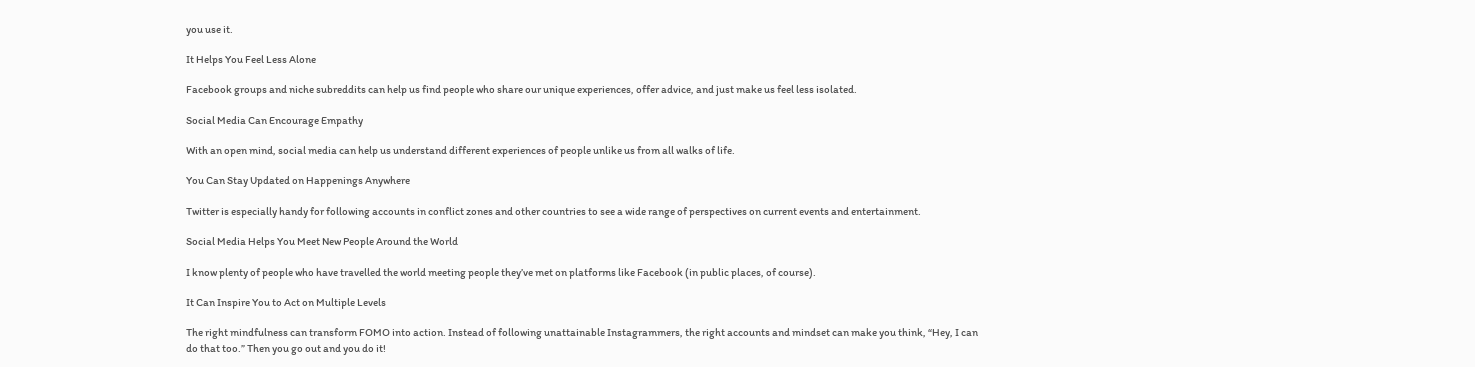you use it.

It Helps You Feel Less Alone

Facebook groups and niche subreddits can help us find people who share our unique experiences, offer advice, and just make us feel less isolated.

Social Media Can Encourage Empathy

With an open mind, social media can help us understand different experiences of people unlike us from all walks of life.

You Can Stay Updated on Happenings Anywhere

Twitter is especially handy for following accounts in conflict zones and other countries to see a wide range of perspectives on current events and entertainment.

Social Media Helps You Meet New People Around the World

I know plenty of people who have travelled the world meeting people they’ve met on platforms like Facebook (in public places, of course).

It Can Inspire You to Act on Multiple Levels

The right mindfulness can transform FOMO into action. Instead of following unattainable Instagrammers, the right accounts and mindset can make you think, “Hey, I can do that too.” Then you go out and you do it!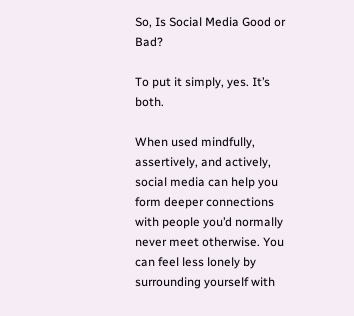So, Is Social Media Good or Bad?

To put it simply, yes. It’s both.

When used mindfully, assertively, and actively, social media can help you form deeper connections with people you’d normally never meet otherwise. You can feel less lonely by surrounding yourself with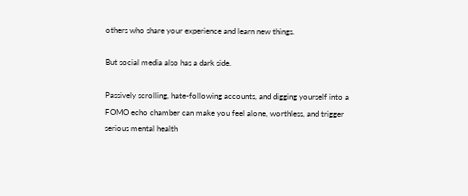others who share your experience and learn new things.

But social media also has a dark side.

Passively scrolling, hate-following accounts, and digging yourself into a FOMO echo chamber can make you feel alone, worthless, and trigger serious mental health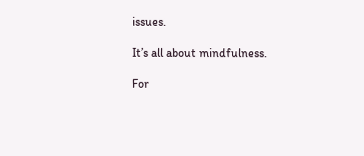issues.

It’s all about mindfulness.

For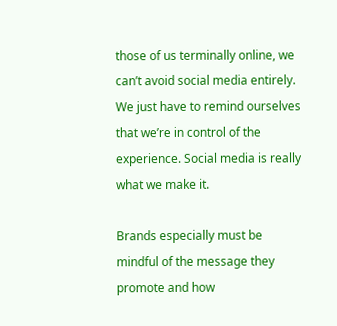those of us terminally online, we can’t avoid social media entirely. We just have to remind ourselves that we’re in control of the experience. Social media is really what we make it.

Brands especially must be mindful of the message they promote and how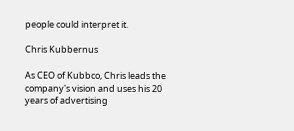people could interpret it.

Chris Kubbernus

As CEO of Kubbco, Chris leads the company's vision and uses his 20 years of advertising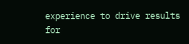experience to drive results for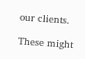our clients.

These might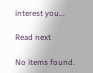interest you...

Read next

No items found.